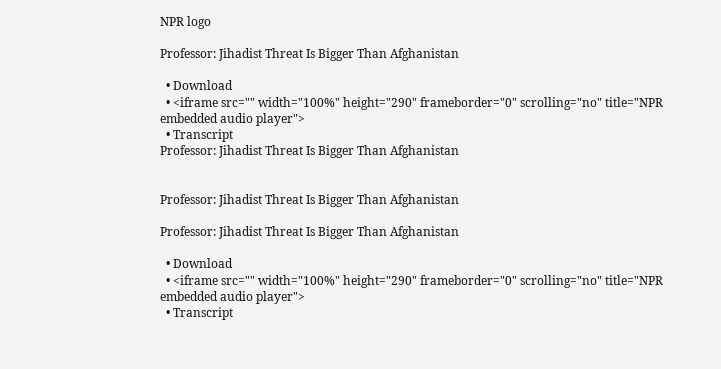NPR logo

Professor: Jihadist Threat Is Bigger Than Afghanistan

  • Download
  • <iframe src="" width="100%" height="290" frameborder="0" scrolling="no" title="NPR embedded audio player">
  • Transcript
Professor: Jihadist Threat Is Bigger Than Afghanistan


Professor: Jihadist Threat Is Bigger Than Afghanistan

Professor: Jihadist Threat Is Bigger Than Afghanistan

  • Download
  • <iframe src="" width="100%" height="290" frameborder="0" scrolling="no" title="NPR embedded audio player">
  • Transcript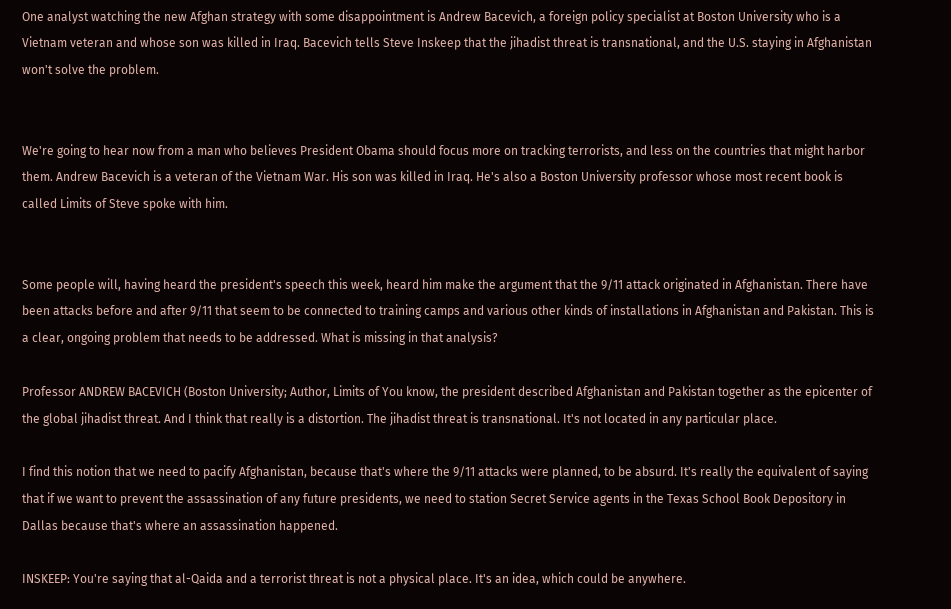One analyst watching the new Afghan strategy with some disappointment is Andrew Bacevich, a foreign policy specialist at Boston University who is a Vietnam veteran and whose son was killed in Iraq. Bacevich tells Steve Inskeep that the jihadist threat is transnational, and the U.S. staying in Afghanistan won't solve the problem.


We're going to hear now from a man who believes President Obama should focus more on tracking terrorists, and less on the countries that might harbor them. Andrew Bacevich is a veteran of the Vietnam War. His son was killed in Iraq. He's also a Boston University professor whose most recent book is called Limits of Steve spoke with him.


Some people will, having heard the president's speech this week, heard him make the argument that the 9/11 attack originated in Afghanistan. There have been attacks before and after 9/11 that seem to be connected to training camps and various other kinds of installations in Afghanistan and Pakistan. This is a clear, ongoing problem that needs to be addressed. What is missing in that analysis?

Professor ANDREW BACEVICH (Boston University; Author, Limits of You know, the president described Afghanistan and Pakistan together as the epicenter of the global jihadist threat. And I think that really is a distortion. The jihadist threat is transnational. It's not located in any particular place.

I find this notion that we need to pacify Afghanistan, because that's where the 9/11 attacks were planned, to be absurd. It's really the equivalent of saying that if we want to prevent the assassination of any future presidents, we need to station Secret Service agents in the Texas School Book Depository in Dallas because that's where an assassination happened.

INSKEEP: You're saying that al-Qaida and a terrorist threat is not a physical place. It's an idea, which could be anywhere.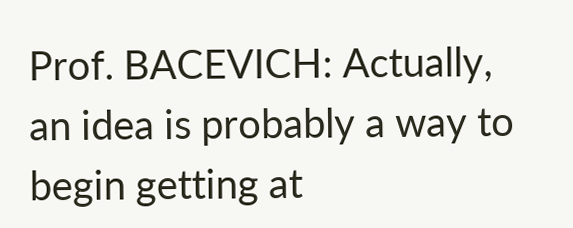Prof. BACEVICH: Actually, an idea is probably a way to begin getting at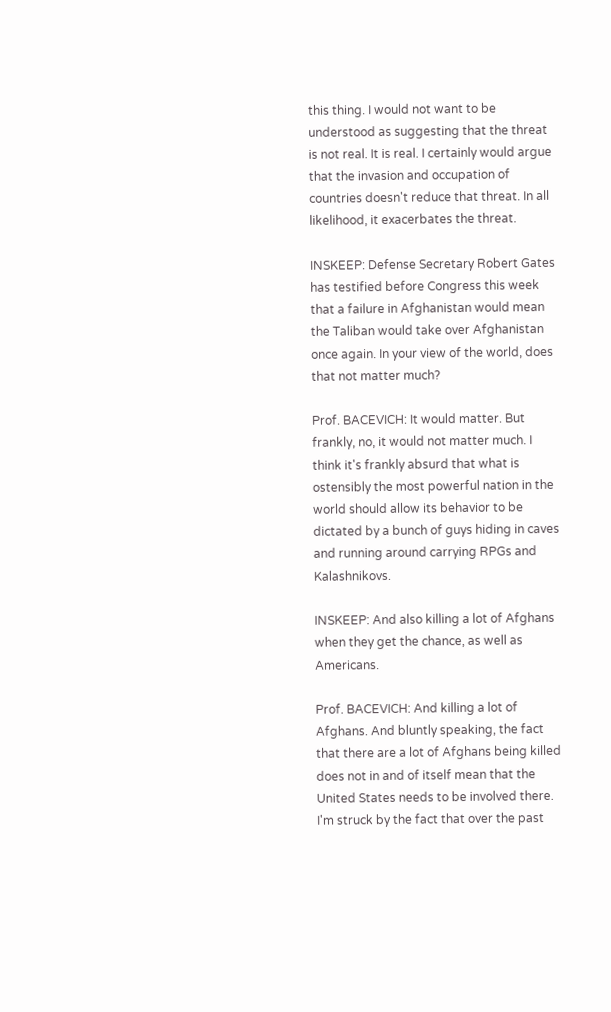this thing. I would not want to be understood as suggesting that the threat is not real. It is real. I certainly would argue that the invasion and occupation of countries doesn't reduce that threat. In all likelihood, it exacerbates the threat.

INSKEEP: Defense Secretary Robert Gates has testified before Congress this week that a failure in Afghanistan would mean the Taliban would take over Afghanistan once again. In your view of the world, does that not matter much?

Prof. BACEVICH: It would matter. But frankly, no, it would not matter much. I think it's frankly absurd that what is ostensibly the most powerful nation in the world should allow its behavior to be dictated by a bunch of guys hiding in caves and running around carrying RPGs and Kalashnikovs.

INSKEEP: And also killing a lot of Afghans when they get the chance, as well as Americans.

Prof. BACEVICH: And killing a lot of Afghans. And bluntly speaking, the fact that there are a lot of Afghans being killed does not in and of itself mean that the United States needs to be involved there. I'm struck by the fact that over the past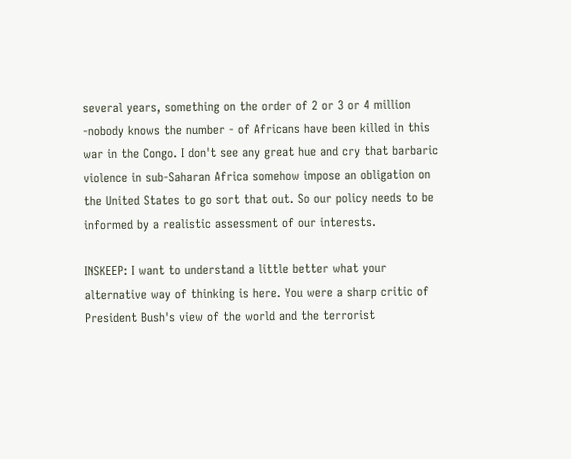several years, something on the order of 2 or 3 or 4 million -nobody knows the number - of Africans have been killed in this war in the Congo. I don't see any great hue and cry that barbaric violence in sub-Saharan Africa somehow impose an obligation on the United States to go sort that out. So our policy needs to be informed by a realistic assessment of our interests.

INSKEEP: I want to understand a little better what your alternative way of thinking is here. You were a sharp critic of President Bush's view of the world and the terrorist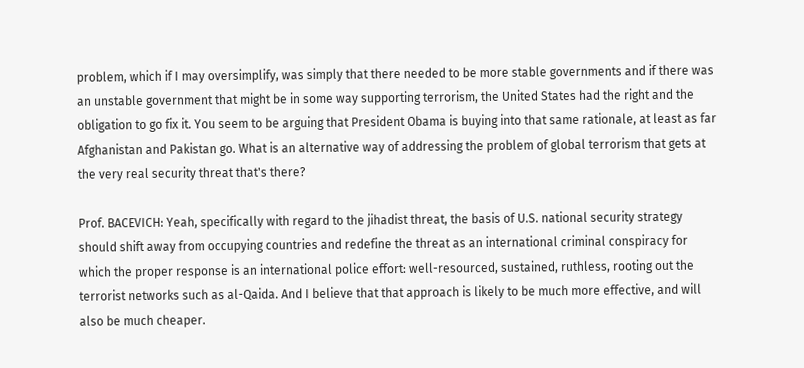problem, which if I may oversimplify, was simply that there needed to be more stable governments and if there was an unstable government that might be in some way supporting terrorism, the United States had the right and the obligation to go fix it. You seem to be arguing that President Obama is buying into that same rationale, at least as far Afghanistan and Pakistan go. What is an alternative way of addressing the problem of global terrorism that gets at the very real security threat that's there?

Prof. BACEVICH: Yeah, specifically with regard to the jihadist threat, the basis of U.S. national security strategy should shift away from occupying countries and redefine the threat as an international criminal conspiracy for which the proper response is an international police effort: well-resourced, sustained, ruthless, rooting out the terrorist networks such as al-Qaida. And I believe that that approach is likely to be much more effective, and will also be much cheaper.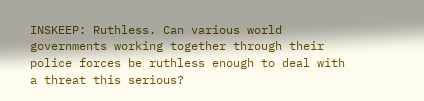INSKEEP: Ruthless. Can various world governments working together through their police forces be ruthless enough to deal with a threat this serious?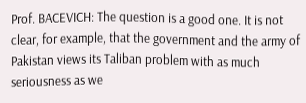Prof. BACEVICH: The question is a good one. It is not clear, for example, that the government and the army of Pakistan views its Taliban problem with as much seriousness as we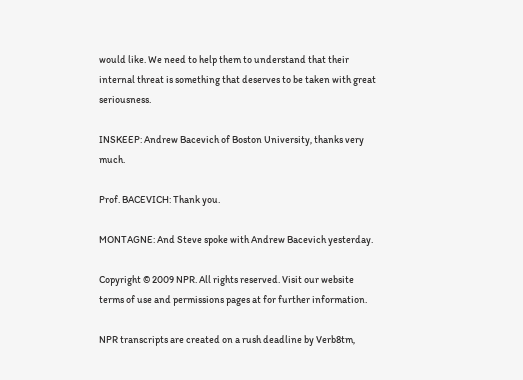would like. We need to help them to understand that their internal threat is something that deserves to be taken with great seriousness.

INSKEEP: Andrew Bacevich of Boston University, thanks very much.

Prof. BACEVICH: Thank you.

MONTAGNE: And Steve spoke with Andrew Bacevich yesterday.

Copyright © 2009 NPR. All rights reserved. Visit our website terms of use and permissions pages at for further information.

NPR transcripts are created on a rush deadline by Verb8tm,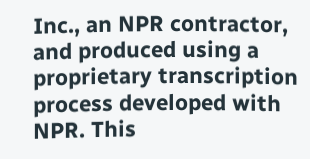Inc., an NPR contractor, and produced using a proprietary transcription process developed with NPR. This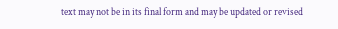text may not be in its final form and may be updated or revised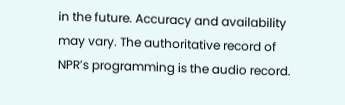in the future. Accuracy and availability may vary. The authoritative record of NPR’s programming is the audio record.